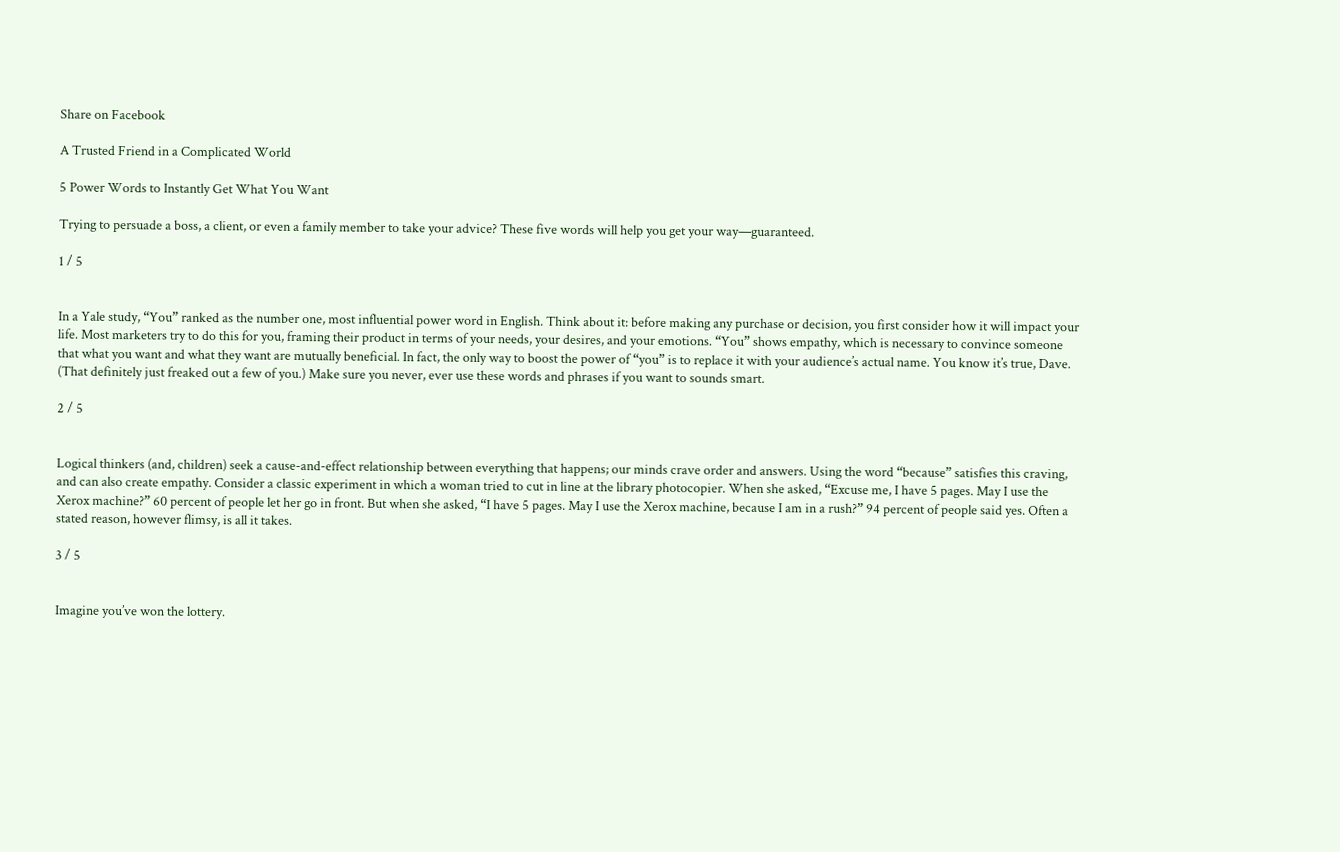Share on Facebook

A Trusted Friend in a Complicated World

5 Power Words to Instantly Get What You Want

Trying to persuade a boss, a client, or even a family member to take your advice? These five words will help you get your way—guaranteed.

1 / 5


In a Yale study, “You” ranked as the number one, most influential power word in English. Think about it: before making any purchase or decision, you first consider how it will impact your life. Most marketers try to do this for you, framing their product in terms of your needs, your desires, and your emotions. “You” shows empathy, which is necessary to convince someone that what you want and what they want are mutually beneficial. In fact, the only way to boost the power of “you” is to replace it with your audience’s actual name. You know it’s true, Dave. (That definitely just freaked out a few of you.) Make sure you never, ever use these words and phrases if you want to sounds smart.

2 / 5


Logical thinkers (and, children) seek a cause-and-effect relationship between everything that happens; our minds crave order and answers. Using the word “because” satisfies this craving, and can also create empathy. Consider a classic experiment in which a woman tried to cut in line at the library photocopier. When she asked, “Excuse me, I have 5 pages. May I use the Xerox machine?” 60 percent of people let her go in front. But when she asked, “I have 5 pages. May I use the Xerox machine, because I am in a rush?” 94 percent of people said yes. Often a stated reason, however flimsy, is all it takes.

3 / 5


Imagine you’ve won the lottery.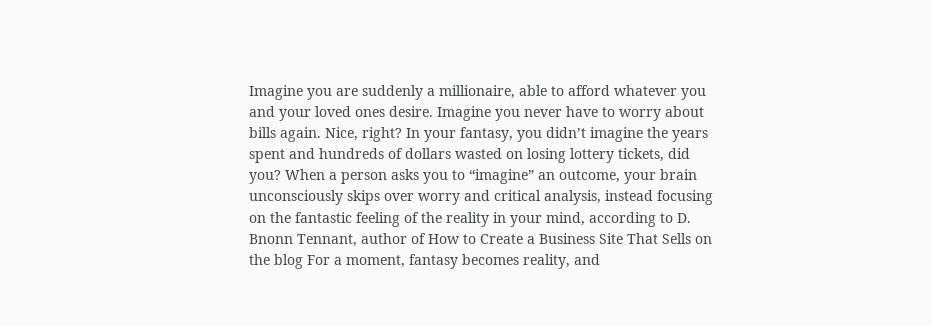Imagine you are suddenly a millionaire, able to afford whatever you and your loved ones desire. Imagine you never have to worry about bills again. Nice, right? In your fantasy, you didn’t imagine the years spent and hundreds of dollars wasted on losing lottery tickets, did you? When a person asks you to “imagine” an outcome, your brain unconsciously skips over worry and critical analysis, instead focusing on the fantastic feeling of the reality in your mind, according to D. Bnonn Tennant, author of How to Create a Business Site That Sells on the blog For a moment, fantasy becomes reality, and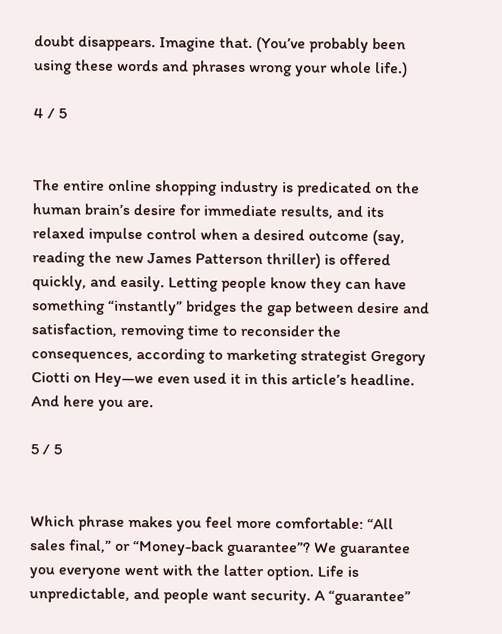doubt disappears. Imagine that. (You’ve probably been using these words and phrases wrong your whole life.)

4 / 5


The entire online shopping industry is predicated on the human brain’s desire for immediate results, and its relaxed impulse control when a desired outcome (say, reading the new James Patterson thriller) is offered quickly, and easily. Letting people know they can have something “instantly” bridges the gap between desire and satisfaction, removing time to reconsider the consequences, according to marketing strategist Gregory Ciotti on Hey—we even used it in this article’s headline. And here you are.

5 / 5


Which phrase makes you feel more comfortable: “All sales final,” or “Money-back guarantee”? We guarantee you everyone went with the latter option. Life is unpredictable, and people want security. A “guarantee”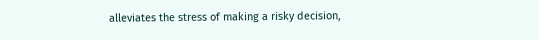alleviates the stress of making a risky decision,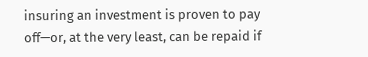insuring an investment is proven to pay off—or, at the very least, can be repaid if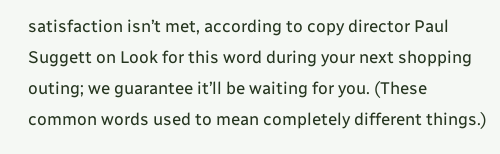satisfaction isn’t met, according to copy director Paul Suggett on Look for this word during your next shopping outing; we guarantee it’ll be waiting for you. (These common words used to mean completely different things.)